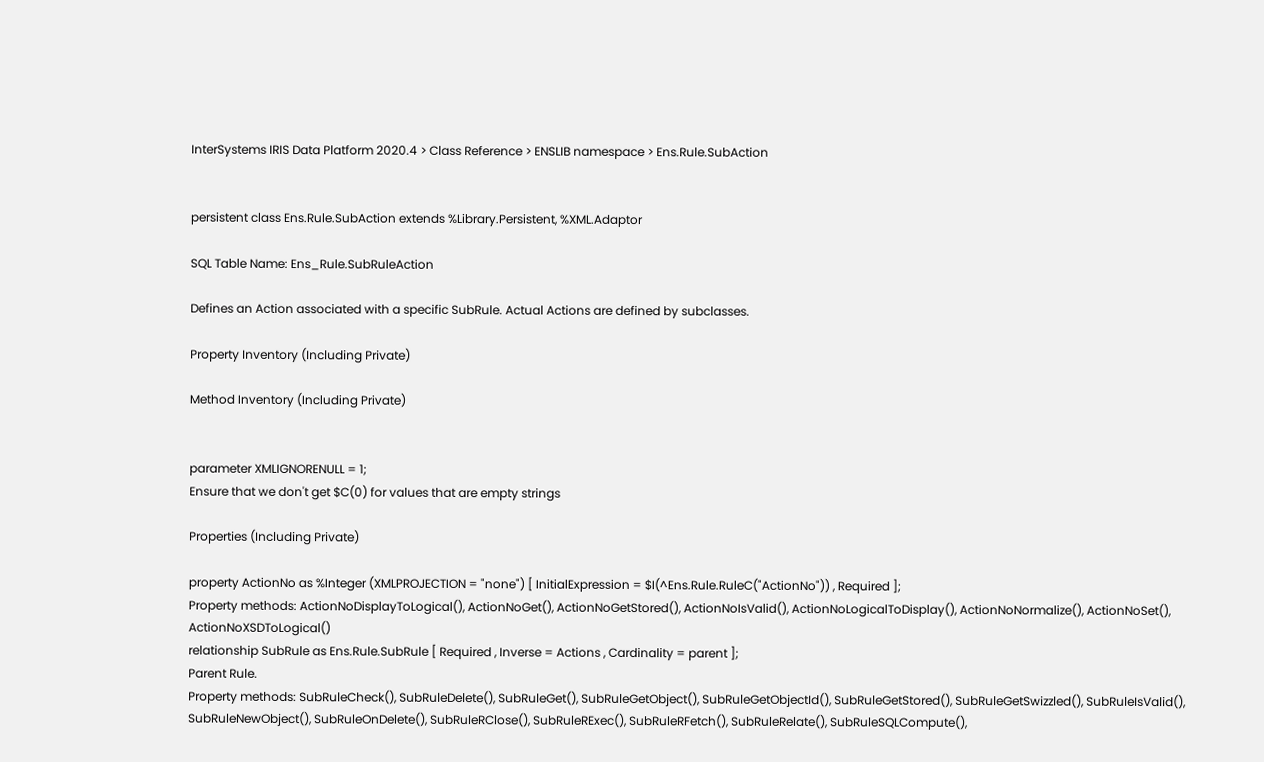InterSystems IRIS Data Platform 2020.4 > Class Reference > ENSLIB namespace > Ens.Rule.SubAction


persistent class Ens.Rule.SubAction extends %Library.Persistent, %XML.Adaptor

SQL Table Name: Ens_Rule.SubRuleAction

Defines an Action associated with a specific SubRule. Actual Actions are defined by subclasses.

Property Inventory (Including Private)

Method Inventory (Including Private)


parameter XMLIGNORENULL = 1;
Ensure that we don't get $C(0) for values that are empty strings

Properties (Including Private)

property ActionNo as %Integer (XMLPROJECTION = "none") [ InitialExpression = $I(^Ens.Rule.RuleC("ActionNo")) , Required ];
Property methods: ActionNoDisplayToLogical(), ActionNoGet(), ActionNoGetStored(), ActionNoIsValid(), ActionNoLogicalToDisplay(), ActionNoNormalize(), ActionNoSet(), ActionNoXSDToLogical()
relationship SubRule as Ens.Rule.SubRule [ Required , Inverse = Actions , Cardinality = parent ];
Parent Rule.
Property methods: SubRuleCheck(), SubRuleDelete(), SubRuleGet(), SubRuleGetObject(), SubRuleGetObjectId(), SubRuleGetStored(), SubRuleGetSwizzled(), SubRuleIsValid(), SubRuleNewObject(), SubRuleOnDelete(), SubRuleRClose(), SubRuleRExec(), SubRuleRFetch(), SubRuleRelate(), SubRuleSQLCompute(),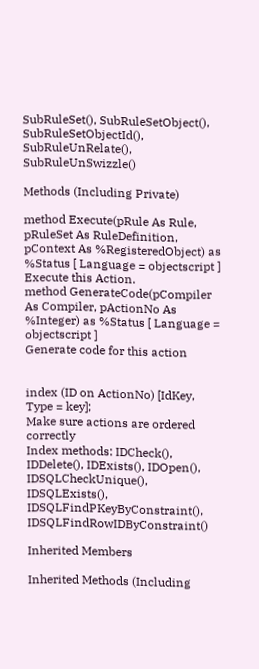SubRuleSet(), SubRuleSetObject(), SubRuleSetObjectId(), SubRuleUnRelate(), SubRuleUnSwizzle()

Methods (Including Private)

method Execute(pRule As Rule, pRuleSet As RuleDefinition, pContext As %RegisteredObject) as %Status [ Language = objectscript ]
Execute this Action.
method GenerateCode(pCompiler As Compiler, pActionNo As %Integer) as %Status [ Language = objectscript ]
Generate code for this action


index (ID on ActionNo) [IdKey, Type = key];
Make sure actions are ordered correctly
Index methods: IDCheck(), IDDelete(), IDExists(), IDOpen(), IDSQLCheckUnique(), IDSQLExists(), IDSQLFindPKeyByConstraint(), IDSQLFindRowIDByConstraint()

Inherited Members

Inherited Methods (Including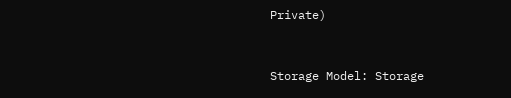Private)


Storage Model: Storage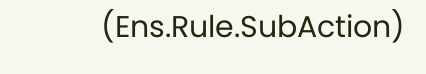(Ens.Rule.SubAction)